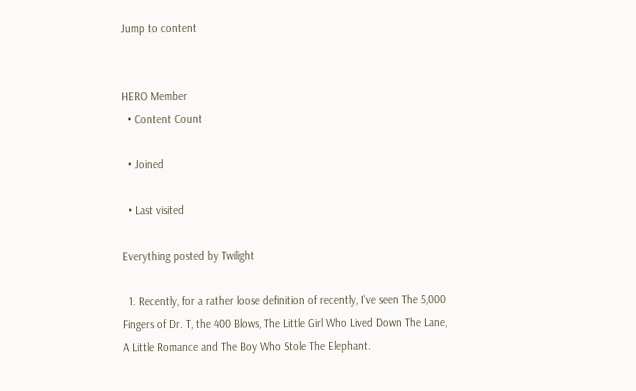Jump to content


HERO Member
  • Content Count

  • Joined

  • Last visited

Everything posted by Twilight

  1. Recently, for a rather loose definition of recently, I've seen The 5,000 Fingers of Dr. T, the 400 Blows, The Little Girl Who Lived Down The Lane, A Little Romance and The Boy Who Stole The Elephant.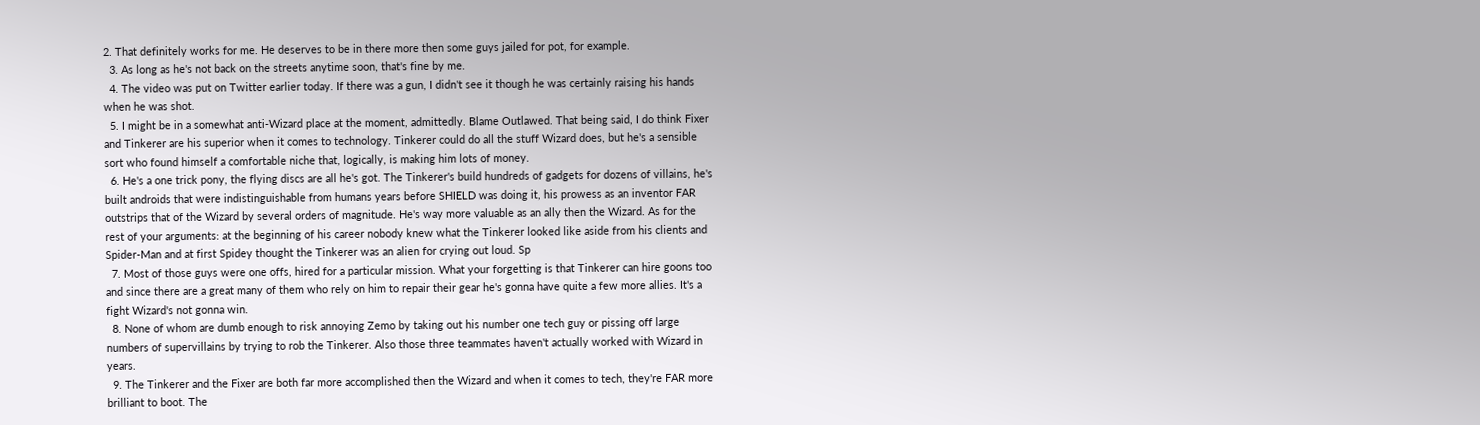2. That definitely works for me. He deserves to be in there more then some guys jailed for pot, for example.
  3. As long as he's not back on the streets anytime soon, that's fine by me.
  4. The video was put on Twitter earlier today. If there was a gun, I didn't see it though he was certainly raising his hands when he was shot.
  5. I might be in a somewhat anti-Wizard place at the moment, admittedly. Blame Outlawed. That being said, I do think Fixer and Tinkerer are his superior when it comes to technology. Tinkerer could do all the stuff Wizard does, but he's a sensible sort who found himself a comfortable niche that, logically, is making him lots of money.
  6. He's a one trick pony, the flying discs are all he's got. The Tinkerer's build hundreds of gadgets for dozens of villains, he's built androids that were indistinguishable from humans years before SHIELD was doing it, his prowess as an inventor FAR outstrips that of the Wizard by several orders of magnitude. He's way more valuable as an ally then the Wizard. As for the rest of your arguments: at the beginning of his career nobody knew what the Tinkerer looked like aside from his clients and Spider-Man and at first Spidey thought the Tinkerer was an alien for crying out loud. Sp
  7. Most of those guys were one offs, hired for a particular mission. What your forgetting is that Tinkerer can hire goons too and since there are a great many of them who rely on him to repair their gear he's gonna have quite a few more allies. It's a fight Wizard's not gonna win.
  8. None of whom are dumb enough to risk annoying Zemo by taking out his number one tech guy or pissing off large numbers of supervillains by trying to rob the Tinkerer. Also those three teammates haven't actually worked with Wizard in years.
  9. The Tinkerer and the Fixer are both far more accomplished then the Wizard and when it comes to tech, they're FAR more brilliant to boot. The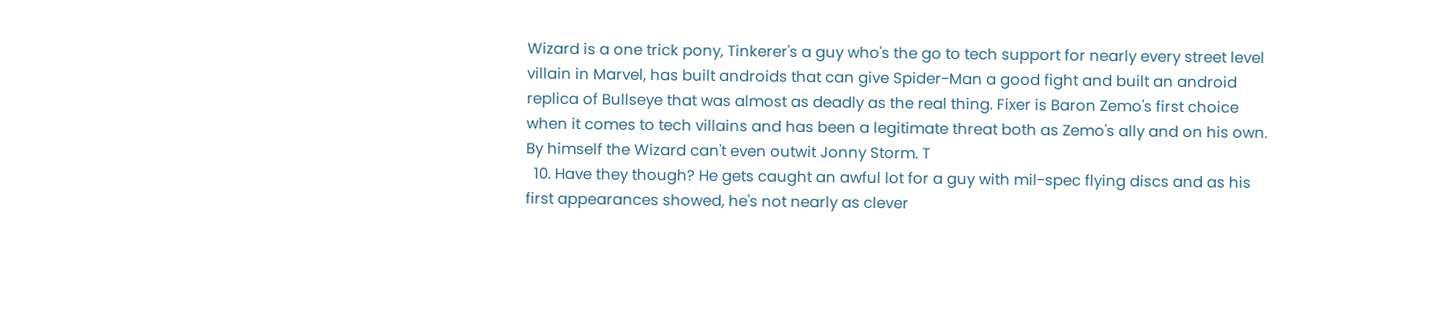Wizard is a one trick pony, Tinkerer's a guy who's the go to tech support for nearly every street level villain in Marvel, has built androids that can give Spider-Man a good fight and built an android replica of Bullseye that was almost as deadly as the real thing. Fixer is Baron Zemo's first choice when it comes to tech villains and has been a legitimate threat both as Zemo's ally and on his own. By himself the Wizard can't even outwit Jonny Storm. T
  10. Have they though? He gets caught an awful lot for a guy with mil-spec flying discs and as his first appearances showed, he's not nearly as clever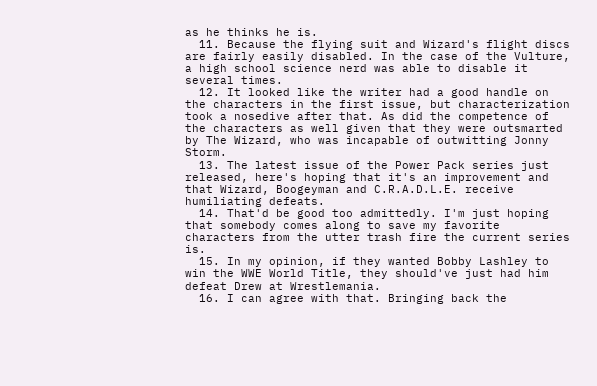as he thinks he is.
  11. Because the flying suit and Wizard's flight discs are fairly easily disabled. In the case of the Vulture, a high school science nerd was able to disable it several times.
  12. It looked like the writer had a good handle on the characters in the first issue, but characterization took a nosedive after that. As did the competence of the characters as well given that they were outsmarted by The Wizard, who was incapable of outwitting Jonny Storm.
  13. The latest issue of the Power Pack series just released, here's hoping that it's an improvement and that Wizard, Boogeyman and C.R.A.D.L.E. receive humiliating defeats.
  14. That'd be good too admittedly. I'm just hoping that somebody comes along to save my favorite characters from the utter trash fire the current series is.
  15. In my opinion, if they wanted Bobby Lashley to win the WWE World Title, they should've just had him defeat Drew at Wrestlemania.
  16. I can agree with that. Bringing back the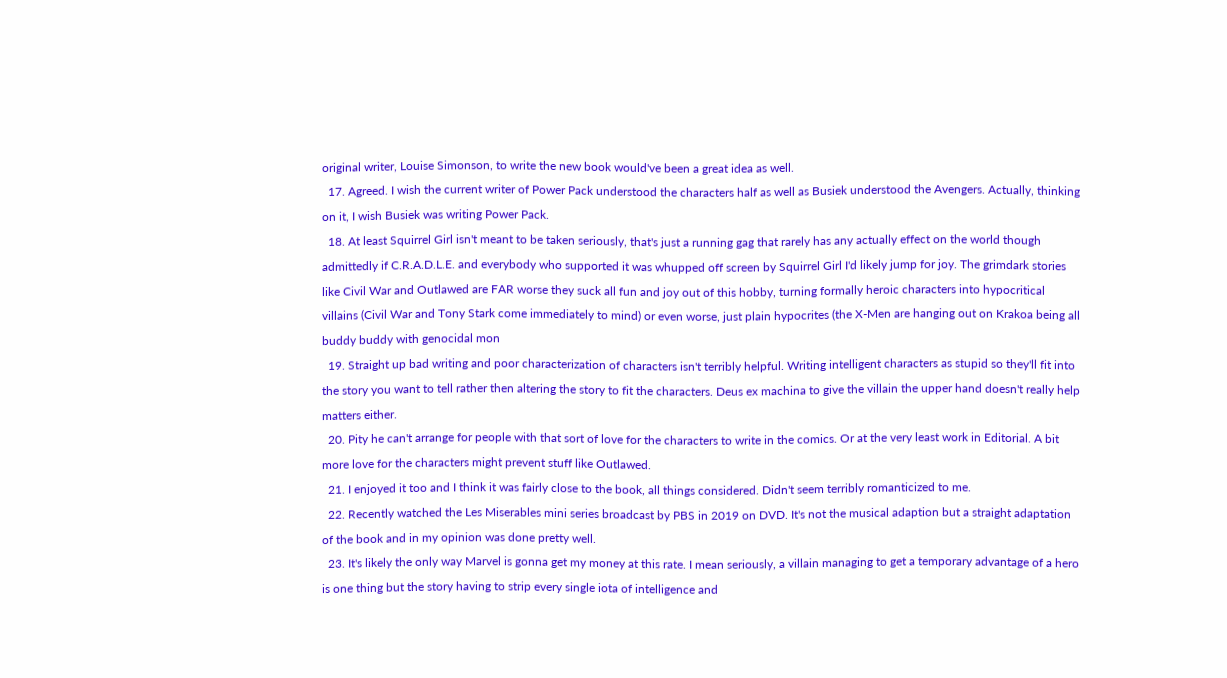original writer, Louise Simonson, to write the new book would've been a great idea as well.
  17. Agreed. I wish the current writer of Power Pack understood the characters half as well as Busiek understood the Avengers. Actually, thinking on it, I wish Busiek was writing Power Pack.
  18. At least Squirrel Girl isn't meant to be taken seriously, that's just a running gag that rarely has any actually effect on the world though admittedly if C.R.A.D.L.E. and everybody who supported it was whupped off screen by Squirrel Girl I'd likely jump for joy. The grimdark stories like Civil War and Outlawed are FAR worse they suck all fun and joy out of this hobby, turning formally heroic characters into hypocritical villains (Civil War and Tony Stark come immediately to mind) or even worse, just plain hypocrites (the X-Men are hanging out on Krakoa being all buddy buddy with genocidal mon
  19. Straight up bad writing and poor characterization of characters isn't terribly helpful. Writing intelligent characters as stupid so they'll fit into the story you want to tell rather then altering the story to fit the characters. Deus ex machina to give the villain the upper hand doesn't really help matters either.
  20. Pity he can't arrange for people with that sort of love for the characters to write in the comics. Or at the very least work in Editorial. A bit more love for the characters might prevent stuff like Outlawed.
  21. I enjoyed it too and I think it was fairly close to the book, all things considered. Didn't seem terribly romanticized to me.
  22. Recently watched the Les Miserables mini series broadcast by PBS in 2019 on DVD. It's not the musical adaption but a straight adaptation of the book and in my opinion was done pretty well.
  23. It's likely the only way Marvel is gonna get my money at this rate. I mean seriously, a villain managing to get a temporary advantage of a hero is one thing but the story having to strip every single iota of intelligence and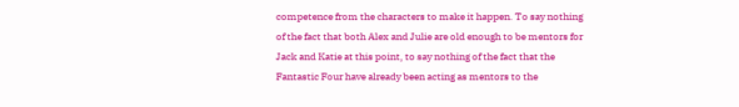competence from the characters to make it happen. To say nothing of the fact that both Alex and Julie are old enough to be mentors for Jack and Katie at this point, to say nothing of the fact that the Fantastic Four have already been acting as mentors to the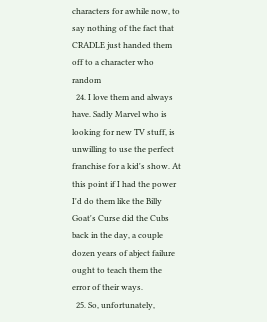characters for awhile now, to say nothing of the fact that CRADLE just handed them off to a character who random
  24. I love them and always have. Sadly Marvel who is looking for new TV stuff, is unwilling to use the perfect franchise for a kid's show. At this point if I had the power I'd do them like the Billy Goat's Curse did the Cubs back in the day, a couple dozen years of abject failure ought to teach them the error of their ways.
  25. So, unfortunately,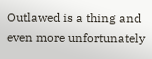Outlawed is a thing and even more unfortunately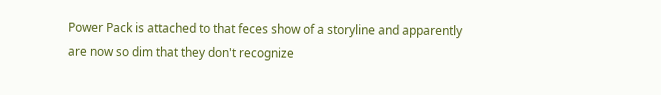Power Pack is attached to that feces show of a storyline and apparently are now so dim that they don't recognize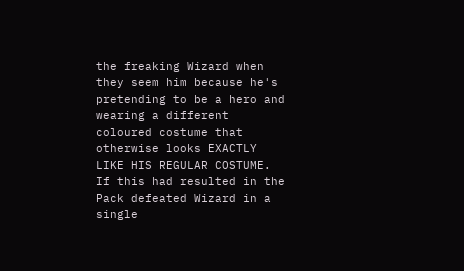the freaking Wizard when they seem him because he's pretending to be a hero and wearing a different coloured costume that otherwise looks EXACTLY LIKE HIS REGULAR COSTUME. If this had resulted in the Pack defeated Wizard in a single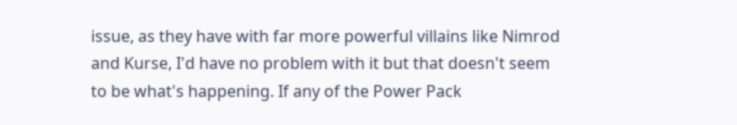issue, as they have with far more powerful villains like Nimrod and Kurse, I'd have no problem with it but that doesn't seem to be what's happening. If any of the Power Pack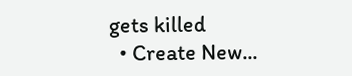gets killed
  • Create New...